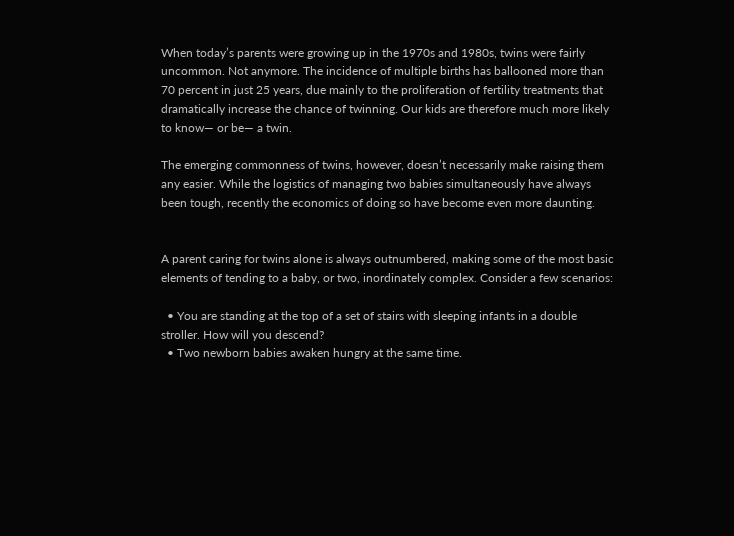When today’s parents were growing up in the 1970s and 1980s, twins were fairly uncommon. Not anymore. The incidence of multiple births has ballooned more than 70 percent in just 25 years, due mainly to the proliferation of fertility treatments that dramatically increase the chance of twinning. Our kids are therefore much more likely to know— or be— a twin.

The emerging commonness of twins, however, doesn’t necessarily make raising them any easier. While the logistics of managing two babies simultaneously have always been tough, recently the economics of doing so have become even more daunting.


A parent caring for twins alone is always outnumbered, making some of the most basic elements of tending to a baby, or two, inordinately complex. Consider a few scenarios:

  • You are standing at the top of a set of stairs with sleeping infants in a double stroller. How will you descend?
  • Two newborn babies awaken hungry at the same time.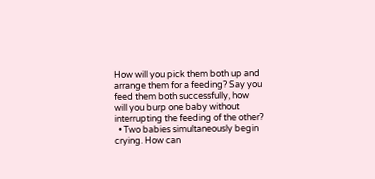How will you pick them both up and arrange them for a feeding? Say you feed them both successfully, how will you burp one baby without interrupting the feeding of the other?
  • Two babies simultaneously begin crying. How can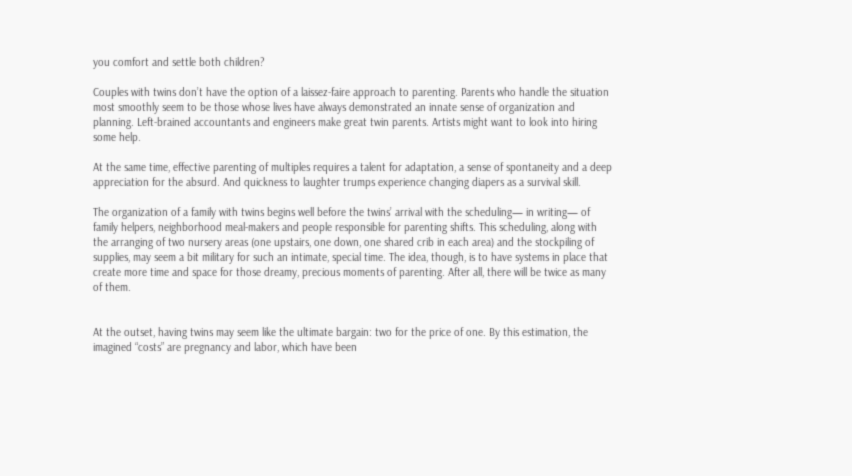you comfort and settle both children?

Couples with twins don’t have the option of a laissez-faire approach to parenting. Parents who handle the situation most smoothly seem to be those whose lives have always demonstrated an innate sense of organization and planning. Left-brained accountants and engineers make great twin parents. Artists might want to look into hiring some help.

At the same time, effective parenting of multiples requires a talent for adaptation, a sense of spontaneity and a deep appreciation for the absurd. And quickness to laughter trumps experience changing diapers as a survival skill.

The organization of a family with twins begins well before the twins’ arrival with the scheduling— in writing— of family helpers, neighborhood meal-makers and people responsible for parenting shifts. This scheduling, along with the arranging of two nursery areas (one upstairs, one down, one shared crib in each area) and the stockpiling of supplies, may seem a bit military for such an intimate, special time. The idea, though, is to have systems in place that create more time and space for those dreamy, precious moments of parenting. After all, there will be twice as many of them.


At the outset, having twins may seem like the ultimate bargain: two for the price of one. By this estimation, the imagined “costs” are pregnancy and labor, which have been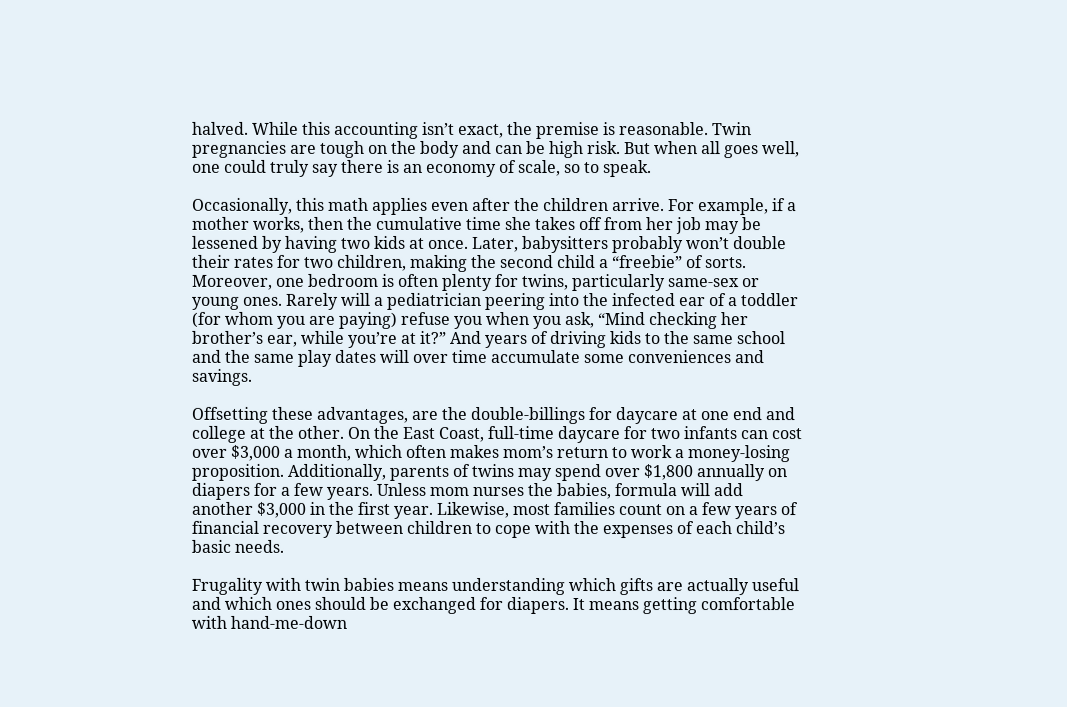halved. While this accounting isn’t exact, the premise is reasonable. Twin pregnancies are tough on the body and can be high risk. But when all goes well, one could truly say there is an economy of scale, so to speak.

Occasionally, this math applies even after the children arrive. For example, if a mother works, then the cumulative time she takes off from her job may be lessened by having two kids at once. Later, babysitters probably won’t double their rates for two children, making the second child a “freebie” of sorts. Moreover, one bedroom is often plenty for twins, particularly same-sex or young ones. Rarely will a pediatrician peering into the infected ear of a toddler (for whom you are paying) refuse you when you ask, “Mind checking her brother’s ear, while you’re at it?” And years of driving kids to the same school and the same play dates will over time accumulate some conveniences and savings.

Offsetting these advantages, are the double-billings for daycare at one end and college at the other. On the East Coast, full-time daycare for two infants can cost over $3,000 a month, which often makes mom’s return to work a money-losing proposition. Additionally, parents of twins may spend over $1,800 annually on diapers for a few years. Unless mom nurses the babies, formula will add another $3,000 in the first year. Likewise, most families count on a few years of financial recovery between children to cope with the expenses of each child’s basic needs.

Frugality with twin babies means understanding which gifts are actually useful and which ones should be exchanged for diapers. It means getting comfortable with hand-me-down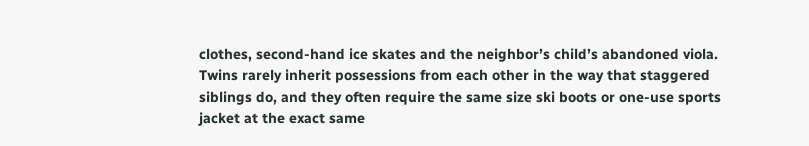clothes, second-hand ice skates and the neighbor’s child’s abandoned viola. Twins rarely inherit possessions from each other in the way that staggered siblings do, and they often require the same size ski boots or one-use sports jacket at the exact same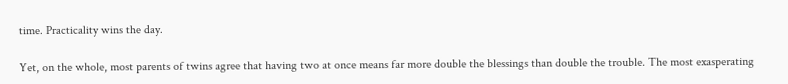time. Practicality wins the day.

Yet, on the whole, most parents of twins agree that having two at once means far more double the blessings than double the trouble. The most exasperating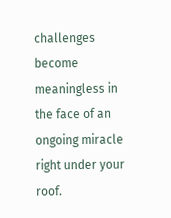challenges become meaningless in the face of an ongoing miracle right under your roof.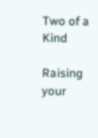Two of a Kind

Raising your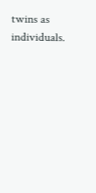twins as individuals.